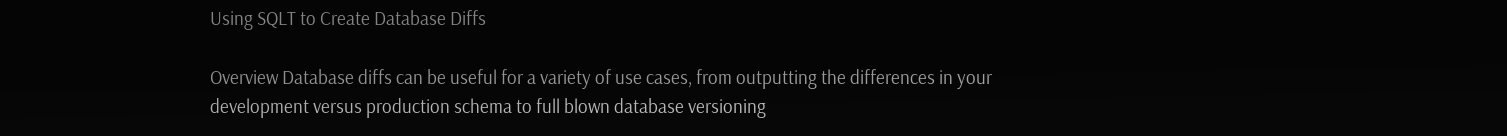Using SQLT to Create Database Diffs

Overview Database diffs can be useful for a variety of use cases, from outputting the differences in your development versus production schema to full blown database versioning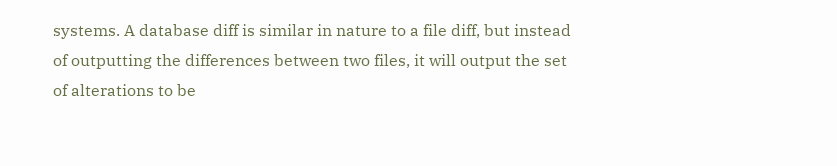systems. A database diff is similar in nature to a file diff, but instead of outputting the differences between two files, it will output the set of alterations to be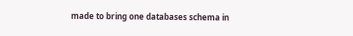made to bring one databases schema in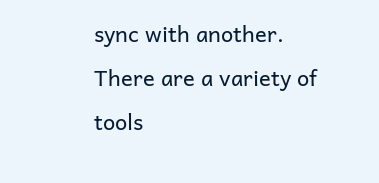sync with another. There are a variety of tools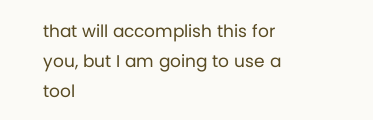that will accomplish this for you, but I am going to use a tool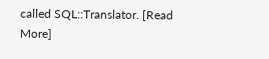called SQL::Translator. [Read More]